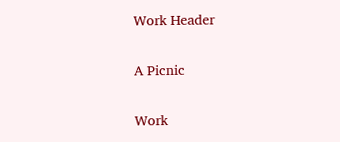Work Header

A Picnic

Work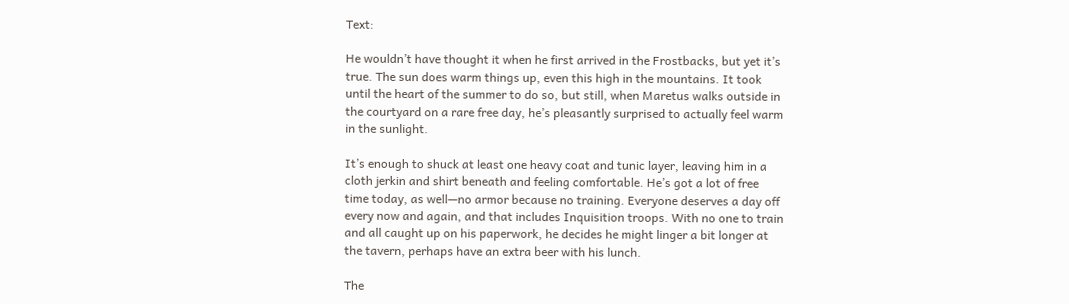Text:

He wouldn’t have thought it when he first arrived in the Frostbacks, but yet it’s true. The sun does warm things up, even this high in the mountains. It took until the heart of the summer to do so, but still, when Maretus walks outside in the courtyard on a rare free day, he’s pleasantly surprised to actually feel warm in the sunlight.

It’s enough to shuck at least one heavy coat and tunic layer, leaving him in a cloth jerkin and shirt beneath and feeling comfortable. He’s got a lot of free time today, as well—no armor because no training. Everyone deserves a day off every now and again, and that includes Inquisition troops. With no one to train and all caught up on his paperwork, he decides he might linger a bit longer at the tavern, perhaps have an extra beer with his lunch.

The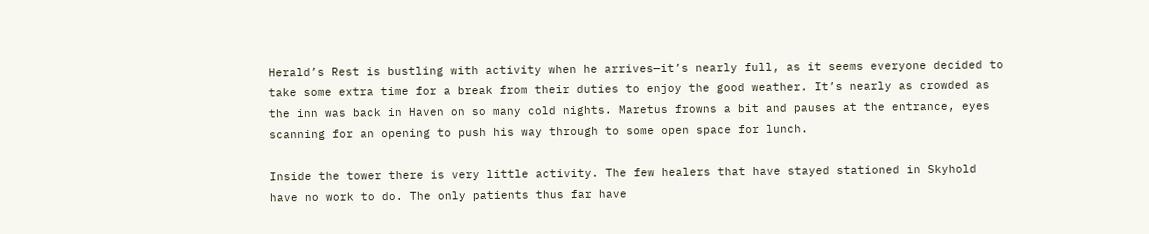Herald’s Rest is bustling with activity when he arrives—it’s nearly full, as it seems everyone decided to take some extra time for a break from their duties to enjoy the good weather. It’s nearly as crowded as the inn was back in Haven on so many cold nights. Maretus frowns a bit and pauses at the entrance, eyes scanning for an opening to push his way through to some open space for lunch.

Inside the tower there is very little activity. The few healers that have stayed stationed in Skyhold have no work to do. The only patients thus far have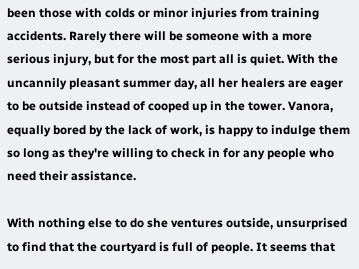been those with colds or minor injuries from training accidents. Rarely there will be someone with a more serious injury, but for the most part all is quiet. With the uncannily pleasant summer day, all her healers are eager to be outside instead of cooped up in the tower. Vanora, equally bored by the lack of work, is happy to indulge them so long as they're willing to check in for any people who need their assistance.

With nothing else to do she ventures outside, unsurprised to find that the courtyard is full of people. It seems that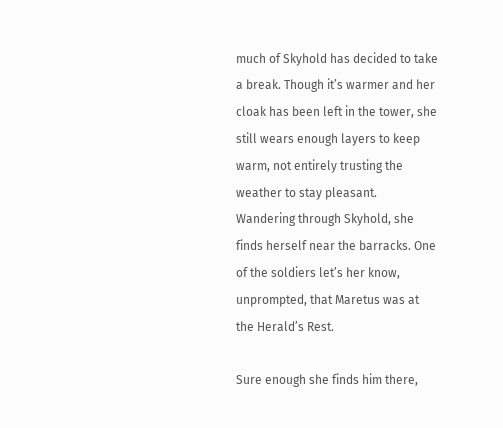much of Skyhold has decided to take a break. Though it’s warmer and her cloak has been left in the tower, she still wears enough layers to keep warm, not entirely trusting the weather to stay pleasant. Wandering through Skyhold, she finds herself near the barracks. One of the soldiers let’s her know, unprompted, that Maretus was at the Herald’s Rest.

Sure enough she finds him there,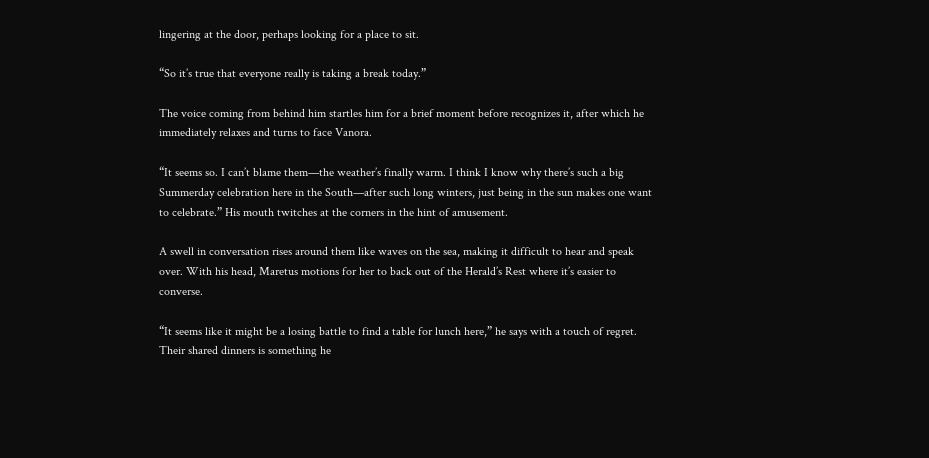lingering at the door, perhaps looking for a place to sit.

“So it’s true that everyone really is taking a break today.”

The voice coming from behind him startles him for a brief moment before recognizes it, after which he immediately relaxes and turns to face Vanora.

“It seems so. I can’t blame them—the weather’s finally warm. I think I know why there’s such a big Summerday celebration here in the South—after such long winters, just being in the sun makes one want to celebrate.” His mouth twitches at the corners in the hint of amusement.

A swell in conversation rises around them like waves on the sea, making it difficult to hear and speak over. With his head, Maretus motions for her to back out of the Herald’s Rest where it’s easier to converse.

“It seems like it might be a losing battle to find a table for lunch here,” he says with a touch of regret. Their shared dinners is something he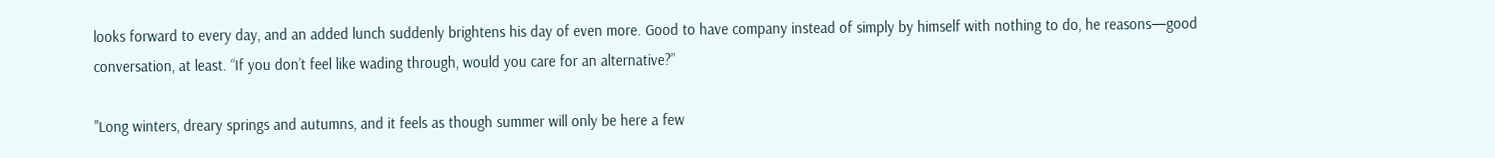looks forward to every day, and an added lunch suddenly brightens his day of even more. Good to have company instead of simply by himself with nothing to do, he reasons—good conversation, at least. “If you don’t feel like wading through, would you care for an alternative?”

"Long winters, dreary springs and autumns, and it feels as though summer will only be here a few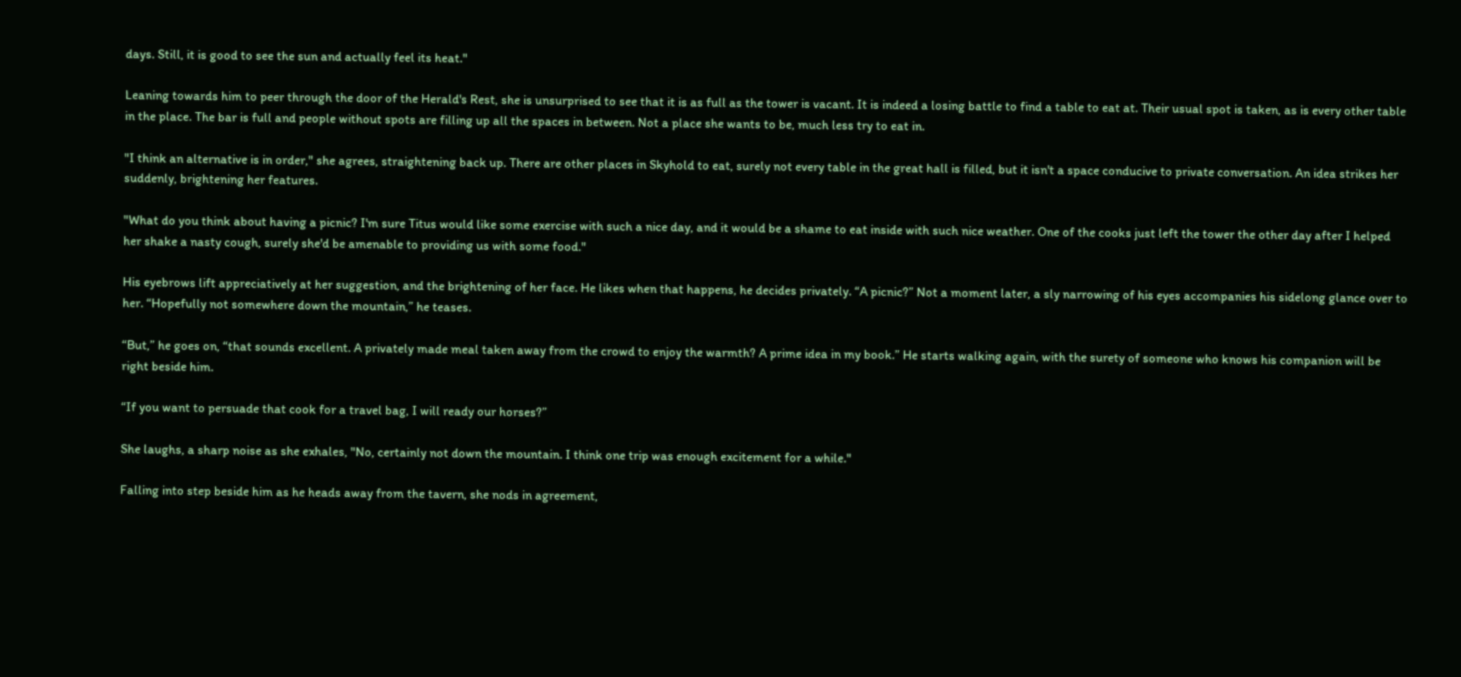days. Still, it is good to see the sun and actually feel its heat."

Leaning towards him to peer through the door of the Herald's Rest, she is unsurprised to see that it is as full as the tower is vacant. It is indeed a losing battle to find a table to eat at. Their usual spot is taken, as is every other table in the place. The bar is full and people without spots are filling up all the spaces in between. Not a place she wants to be, much less try to eat in.

"I think an alternative is in order," she agrees, straightening back up. There are other places in Skyhold to eat, surely not every table in the great hall is filled, but it isn't a space conducive to private conversation. An idea strikes her suddenly, brightening her features.

"What do you think about having a picnic? I'm sure Titus would like some exercise with such a nice day, and it would be a shame to eat inside with such nice weather. One of the cooks just left the tower the other day after I helped her shake a nasty cough, surely she'd be amenable to providing us with some food."

His eyebrows lift appreciatively at her suggestion, and the brightening of her face. He likes when that happens, he decides privately. “A picnic?” Not a moment later, a sly narrowing of his eyes accompanies his sidelong glance over to her. “Hopefully not somewhere down the mountain,” he teases.

“But,” he goes on, “that sounds excellent. A privately made meal taken away from the crowd to enjoy the warmth? A prime idea in my book.” He starts walking again, with the surety of someone who knows his companion will be right beside him.

“If you want to persuade that cook for a travel bag, I will ready our horses?”

She laughs, a sharp noise as she exhales, "No, certainly not down the mountain. I think one trip was enough excitement for a while."

Falling into step beside him as he heads away from the tavern, she nods in agreement,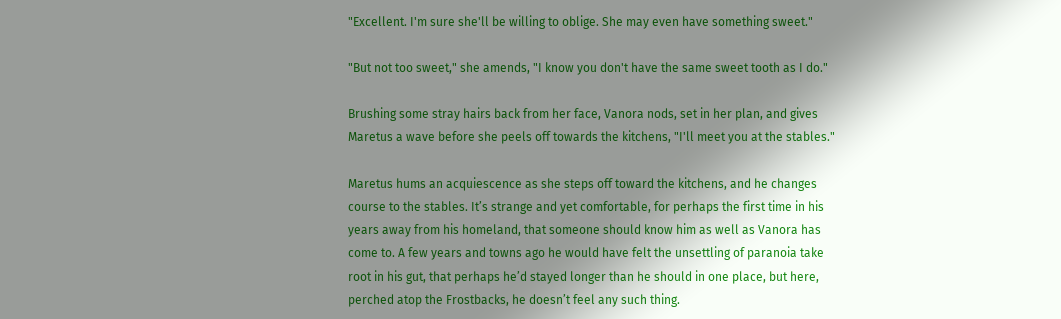"Excellent. I'm sure she'll be willing to oblige. She may even have something sweet."

"But not too sweet," she amends, "I know you don't have the same sweet tooth as I do."

Brushing some stray hairs back from her face, Vanora nods, set in her plan, and gives Maretus a wave before she peels off towards the kitchens, "I'll meet you at the stables."

Maretus hums an acquiescence as she steps off toward the kitchens, and he changes course to the stables. It’s strange and yet comfortable, for perhaps the first time in his years away from his homeland, that someone should know him as well as Vanora has come to. A few years and towns ago he would have felt the unsettling of paranoia take root in his gut, that perhaps he’d stayed longer than he should in one place, but here, perched atop the Frostbacks, he doesn’t feel any such thing.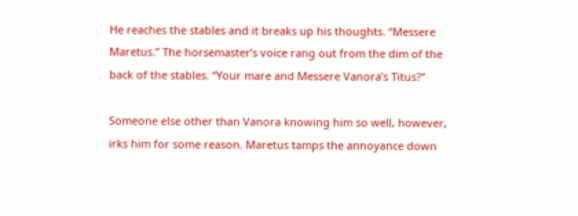He reaches the stables and it breaks up his thoughts. “Messere Maretus.” The horsemaster’s voice rang out from the dim of the back of the stables. “Your mare and Messere Vanora’s Titus?”

Someone else other than Vanora knowing him so well, however, irks him for some reason. Maretus tamps the annoyance down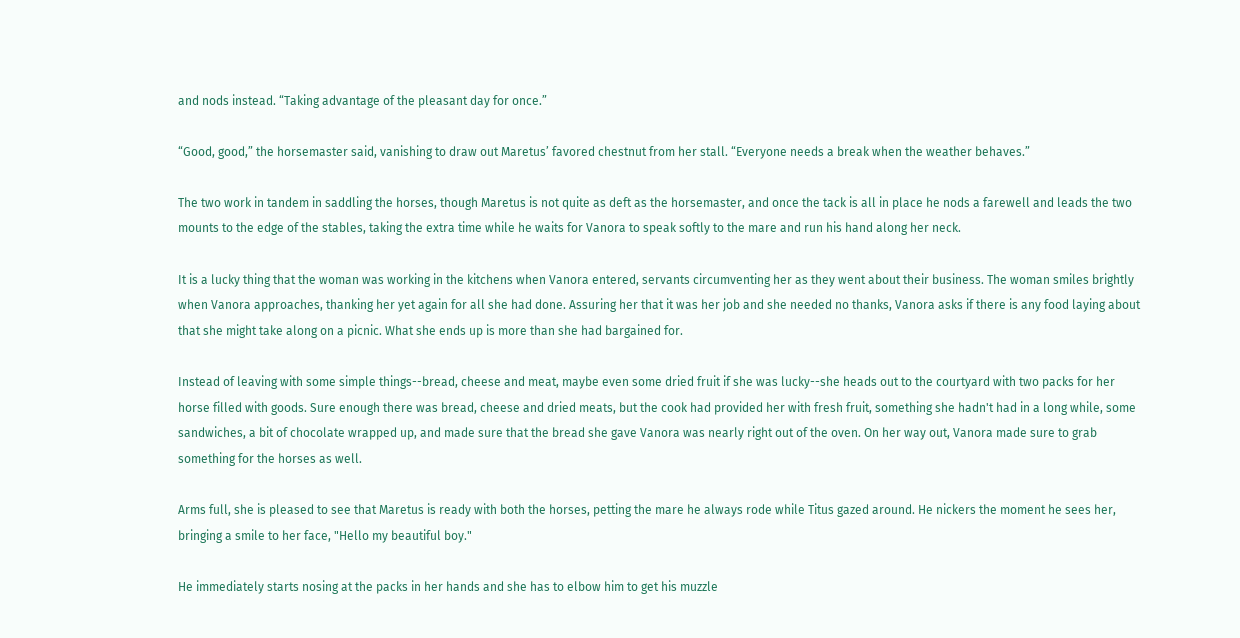and nods instead. “Taking advantage of the pleasant day for once.”

“Good, good,” the horsemaster said, vanishing to draw out Maretus’ favored chestnut from her stall. “Everyone needs a break when the weather behaves.”

The two work in tandem in saddling the horses, though Maretus is not quite as deft as the horsemaster, and once the tack is all in place he nods a farewell and leads the two mounts to the edge of the stables, taking the extra time while he waits for Vanora to speak softly to the mare and run his hand along her neck.

It is a lucky thing that the woman was working in the kitchens when Vanora entered, servants circumventing her as they went about their business. The woman smiles brightly when Vanora approaches, thanking her yet again for all she had done. Assuring her that it was her job and she needed no thanks, Vanora asks if there is any food laying about that she might take along on a picnic. What she ends up is more than she had bargained for.

Instead of leaving with some simple things--bread, cheese and meat, maybe even some dried fruit if she was lucky--she heads out to the courtyard with two packs for her horse filled with goods. Sure enough there was bread, cheese and dried meats, but the cook had provided her with fresh fruit, something she hadn't had in a long while, some sandwiches, a bit of chocolate wrapped up, and made sure that the bread she gave Vanora was nearly right out of the oven. On her way out, Vanora made sure to grab something for the horses as well.

Arms full, she is pleased to see that Maretus is ready with both the horses, petting the mare he always rode while Titus gazed around. He nickers the moment he sees her, bringing a smile to her face, "Hello my beautiful boy."

He immediately starts nosing at the packs in her hands and she has to elbow him to get his muzzle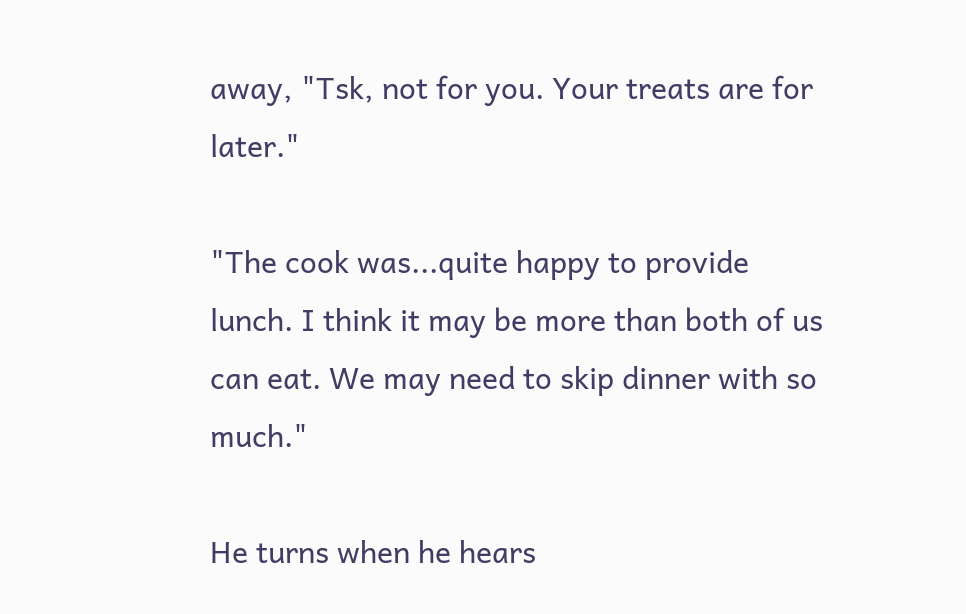away, "Tsk, not for you. Your treats are for later."

"The cook was...quite happy to provide lunch. I think it may be more than both of us can eat. We may need to skip dinner with so much."

He turns when he hears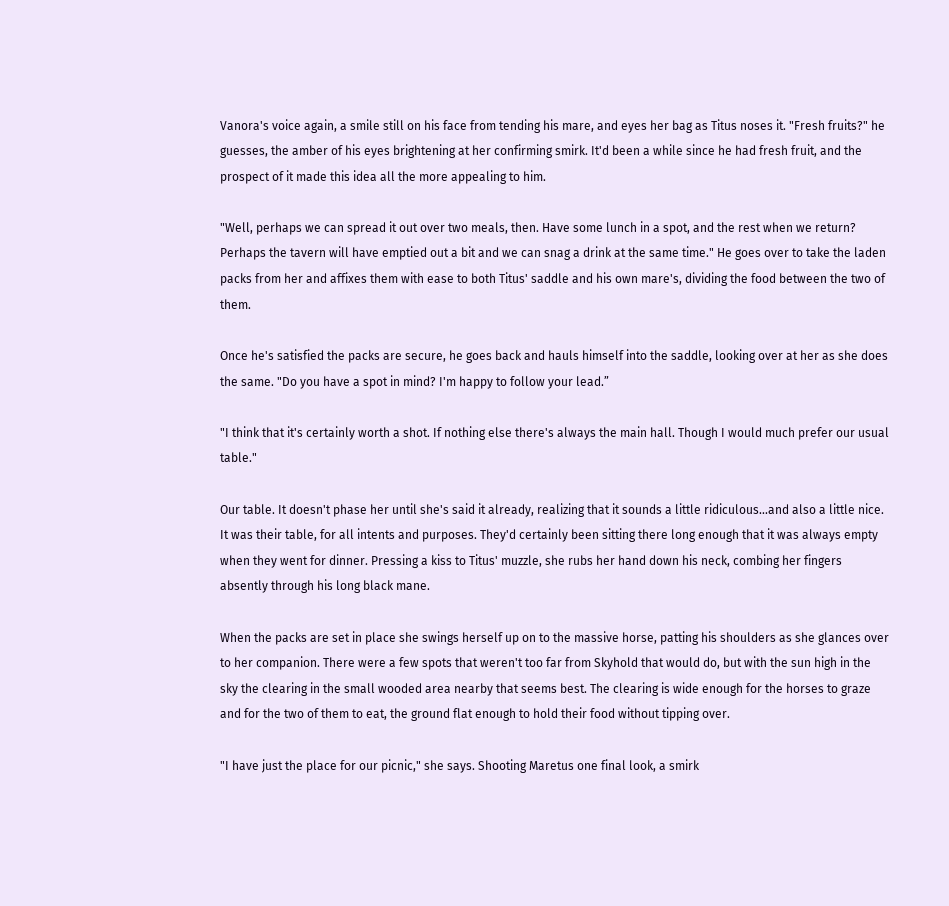Vanora's voice again, a smile still on his face from tending his mare, and eyes her bag as Titus noses it. "Fresh fruits?" he guesses, the amber of his eyes brightening at her confirming smirk. It'd been a while since he had fresh fruit, and the prospect of it made this idea all the more appealing to him.

"Well, perhaps we can spread it out over two meals, then. Have some lunch in a spot, and the rest when we return? Perhaps the tavern will have emptied out a bit and we can snag a drink at the same time." He goes over to take the laden packs from her and affixes them with ease to both Titus' saddle and his own mare's, dividing the food between the two of them.

Once he's satisfied the packs are secure, he goes back and hauls himself into the saddle, looking over at her as she does the same. "Do you have a spot in mind? I'm happy to follow your lead.”

"I think that it's certainly worth a shot. If nothing else there's always the main hall. Though I would much prefer our usual table."

Our table. It doesn't phase her until she's said it already, realizing that it sounds a little ridiculous...and also a little nice. It was their table, for all intents and purposes. They'd certainly been sitting there long enough that it was always empty when they went for dinner. Pressing a kiss to Titus' muzzle, she rubs her hand down his neck, combing her fingers absently through his long black mane.

When the packs are set in place she swings herself up on to the massive horse, patting his shoulders as she glances over to her companion. There were a few spots that weren't too far from Skyhold that would do, but with the sun high in the sky the clearing in the small wooded area nearby that seems best. The clearing is wide enough for the horses to graze and for the two of them to eat, the ground flat enough to hold their food without tipping over.

"I have just the place for our picnic," she says. Shooting Maretus one final look, a smirk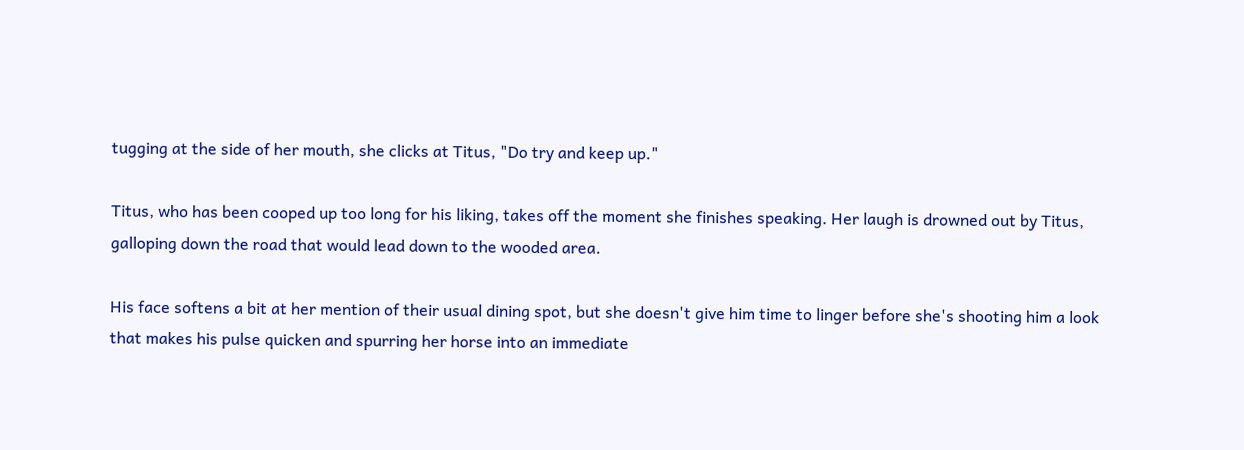tugging at the side of her mouth, she clicks at Titus, "Do try and keep up."

Titus, who has been cooped up too long for his liking, takes off the moment she finishes speaking. Her laugh is drowned out by Titus, galloping down the road that would lead down to the wooded area.

His face softens a bit at her mention of their usual dining spot, but she doesn't give him time to linger before she's shooting him a look that makes his pulse quicken and spurring her horse into an immediate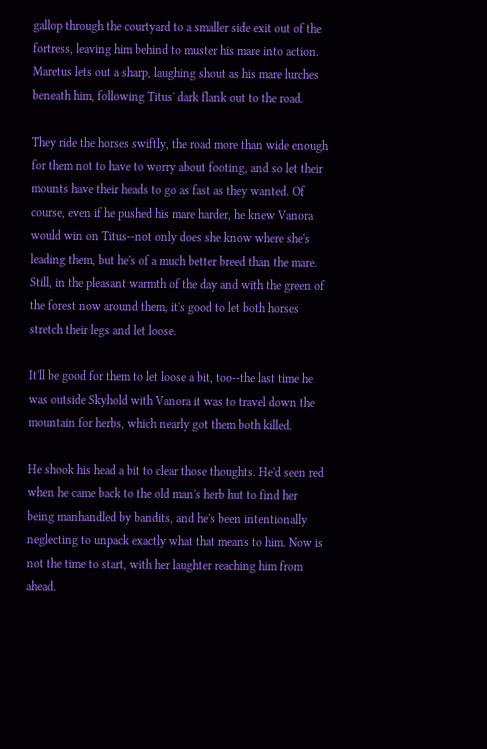gallop through the courtyard to a smaller side exit out of the fortress, leaving him behind to muster his mare into action. Maretus lets out a sharp, laughing shout as his mare lurches beneath him, following Titus' dark flank out to the road.

They ride the horses swiftly, the road more than wide enough for them not to have to worry about footing, and so let their mounts have their heads to go as fast as they wanted. Of course, even if he pushed his mare harder, he knew Vanora would win on Titus--not only does she know where she's leading them, but he's of a much better breed than the mare. Still, in the pleasant warmth of the day and with the green of the forest now around them, it's good to let both horses stretch their legs and let loose.

It'll be good for them to let loose a bit, too--the last time he was outside Skyhold with Vanora it was to travel down the mountain for herbs, which nearly got them both killed.

He shook his head a bit to clear those thoughts. He'd seen red when he came back to the old man's herb hut to find her being manhandled by bandits, and he's been intentionally neglecting to unpack exactly what that means to him. Now is not the time to start, with her laughter reaching him from ahead.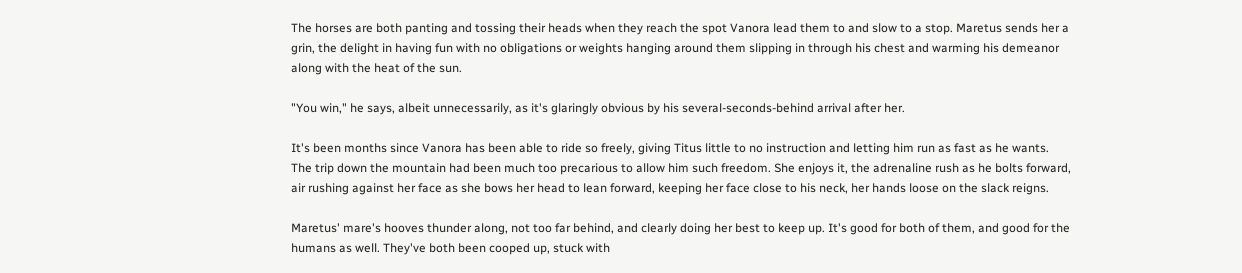The horses are both panting and tossing their heads when they reach the spot Vanora lead them to and slow to a stop. Maretus sends her a grin, the delight in having fun with no obligations or weights hanging around them slipping in through his chest and warming his demeanor along with the heat of the sun.

"You win," he says, albeit unnecessarily, as it's glaringly obvious by his several-seconds-behind arrival after her.

It's been months since Vanora has been able to ride so freely, giving Titus little to no instruction and letting him run as fast as he wants. The trip down the mountain had been much too precarious to allow him such freedom. She enjoys it, the adrenaline rush as he bolts forward, air rushing against her face as she bows her head to lean forward, keeping her face close to his neck, her hands loose on the slack reigns.

Maretus' mare's hooves thunder along, not too far behind, and clearly doing her best to keep up. It's good for both of them, and good for the humans as well. They've both been cooped up, stuck with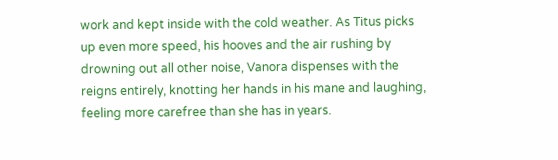work and kept inside with the cold weather. As Titus picks up even more speed, his hooves and the air rushing by drowning out all other noise, Vanora dispenses with the reigns entirely, knotting her hands in his mane and laughing, feeling more carefree than she has in years.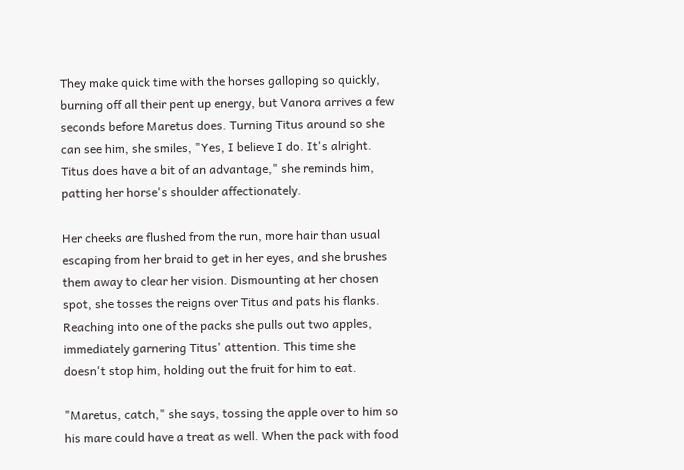They make quick time with the horses galloping so quickly, burning off all their pent up energy, but Vanora arrives a few seconds before Maretus does. Turning Titus around so she can see him, she smiles, "Yes, I believe I do. It's alright. Titus does have a bit of an advantage," she reminds him, patting her horse's shoulder affectionately.

Her cheeks are flushed from the run, more hair than usual escaping from her braid to get in her eyes, and she brushes them away to clear her vision. Dismounting at her chosen spot, she tosses the reigns over Titus and pats his flanks. Reaching into one of the packs she pulls out two apples, immediately garnering Titus' attention. This time she doesn't stop him, holding out the fruit for him to eat.

"Maretus, catch," she says, tossing the apple over to him so his mare could have a treat as well. When the pack with food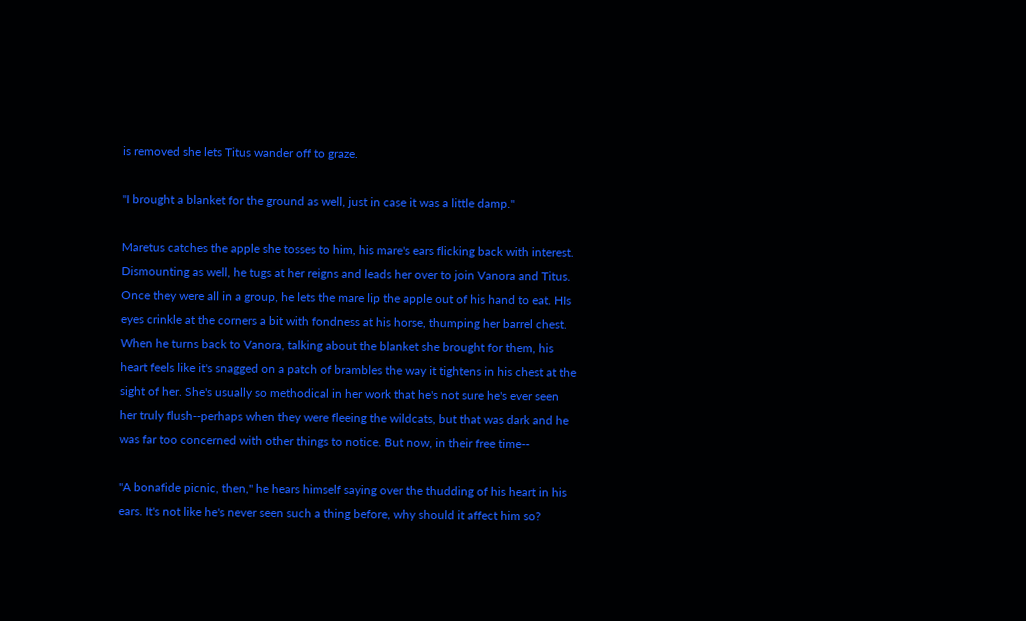is removed she lets Titus wander off to graze.

"I brought a blanket for the ground as well, just in case it was a little damp."

Maretus catches the apple she tosses to him, his mare's ears flicking back with interest. Dismounting as well, he tugs at her reigns and leads her over to join Vanora and Titus. Once they were all in a group, he lets the mare lip the apple out of his hand to eat. HIs eyes crinkle at the corners a bit with fondness at his horse, thumping her barrel chest. When he turns back to Vanora, talking about the blanket she brought for them, his heart feels like it's snagged on a patch of brambles the way it tightens in his chest at the sight of her. She's usually so methodical in her work that he's not sure he's ever seen her truly flush--perhaps when they were fleeing the wildcats, but that was dark and he was far too concerned with other things to notice. But now, in their free time--

"A bonafide picnic, then," he hears himself saying over the thudding of his heart in his ears. It's not like he's never seen such a thing before, why should it affect him so?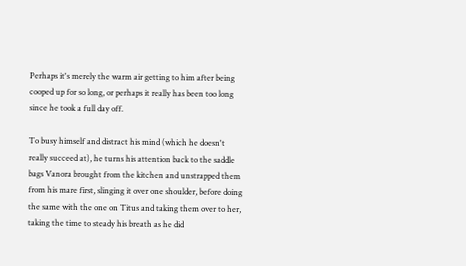Perhaps it's merely the warm air getting to him after being cooped up for so long, or perhaps it really has been too long since he took a full day off.

To busy himself and distract his mind (which he doesn't really succeed at), he turns his attention back to the saddle bags Vanora brought from the kitchen and unstrapped them from his mare first, slinging it over one shoulder, before doing the same with the one on Titus and taking them over to her, taking the time to steady his breath as he did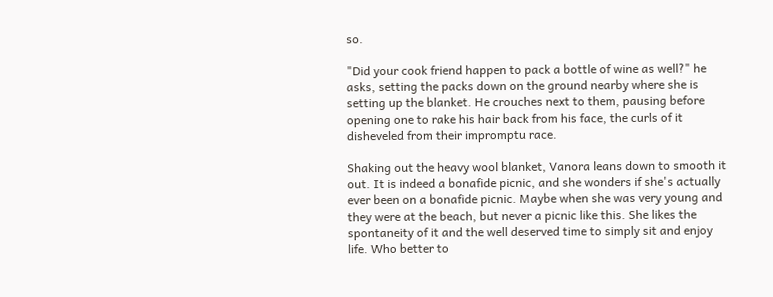so.

"Did your cook friend happen to pack a bottle of wine as well?" he asks, setting the packs down on the ground nearby where she is setting up the blanket. He crouches next to them, pausing before opening one to rake his hair back from his face, the curls of it disheveled from their impromptu race.

Shaking out the heavy wool blanket, Vanora leans down to smooth it out. It is indeed a bonafide picnic, and she wonders if she's actually ever been on a bonafide picnic. Maybe when she was very young and they were at the beach, but never a picnic like this. She likes the spontaneity of it and the well deserved time to simply sit and enjoy life. Who better to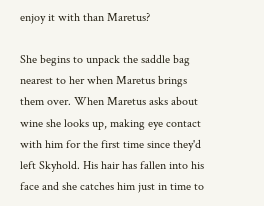enjoy it with than Maretus?

She begins to unpack the saddle bag nearest to her when Maretus brings them over. When Maretus asks about wine she looks up, making eye contact with him for the first time since they'd left Skyhold. His hair has fallen into his face and she catches him just in time to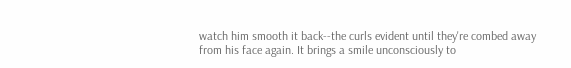watch him smooth it back--the curls evident until they're combed away from his face again. It brings a smile unconsciously to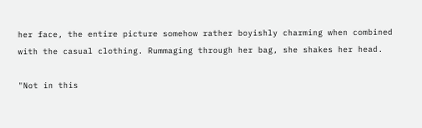her face, the entire picture somehow rather boyishly charming when combined with the casual clothing. Rummaging through her bag, she shakes her head.

"Not in this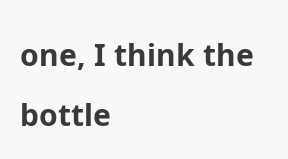one, I think the bottle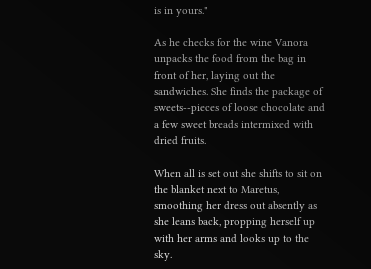is in yours."

As he checks for the wine Vanora unpacks the food from the bag in front of her, laying out the sandwiches. She finds the package of sweets--pieces of loose chocolate and a few sweet breads intermixed with dried fruits.

When all is set out she shifts to sit on the blanket next to Maretus, smoothing her dress out absently as she leans back, propping herself up with her arms and looks up to the sky.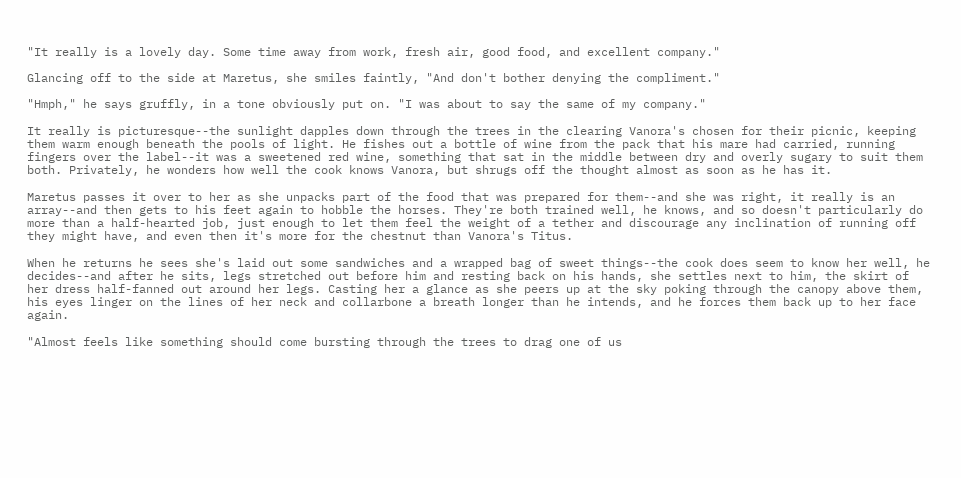"It really is a lovely day. Some time away from work, fresh air, good food, and excellent company."

Glancing off to the side at Maretus, she smiles faintly, "And don't bother denying the compliment."

"Hmph," he says gruffly, in a tone obviously put on. "I was about to say the same of my company."

It really is picturesque--the sunlight dapples down through the trees in the clearing Vanora's chosen for their picnic, keeping them warm enough beneath the pools of light. He fishes out a bottle of wine from the pack that his mare had carried, running fingers over the label--it was a sweetened red wine, something that sat in the middle between dry and overly sugary to suit them both. Privately, he wonders how well the cook knows Vanora, but shrugs off the thought almost as soon as he has it.

Maretus passes it over to her as she unpacks part of the food that was prepared for them--and she was right, it really is an array--and then gets to his feet again to hobble the horses. They're both trained well, he knows, and so doesn't particularly do more than a half-hearted job, just enough to let them feel the weight of a tether and discourage any inclination of running off they might have, and even then it's more for the chestnut than Vanora's Titus.

When he returns he sees she's laid out some sandwiches and a wrapped bag of sweet things--the cook does seem to know her well, he decides--and after he sits, legs stretched out before him and resting back on his hands, she settles next to him, the skirt of her dress half-fanned out around her legs. Casting her a glance as she peers up at the sky poking through the canopy above them, his eyes linger on the lines of her neck and collarbone a breath longer than he intends, and he forces them back up to her face again.

"Almost feels like something should come bursting through the trees to drag one of us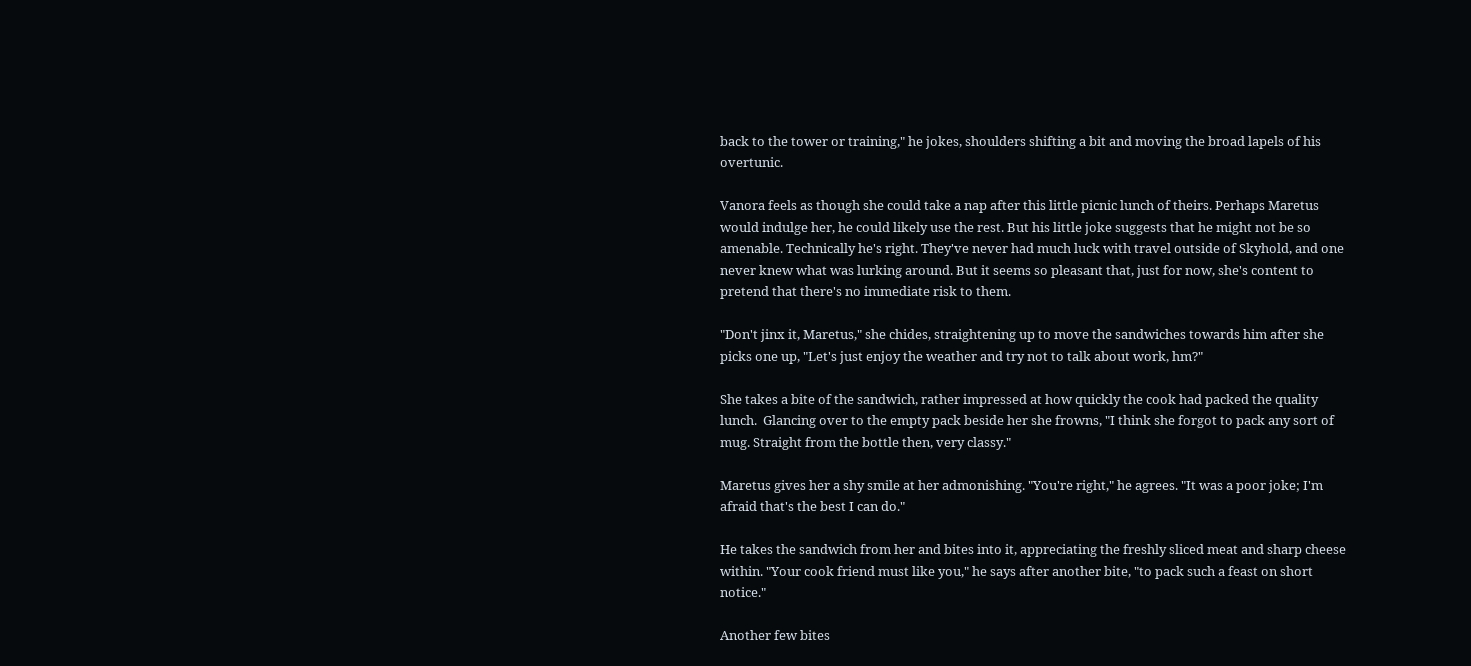back to the tower or training," he jokes, shoulders shifting a bit and moving the broad lapels of his overtunic.

Vanora feels as though she could take a nap after this little picnic lunch of theirs. Perhaps Maretus would indulge her, he could likely use the rest. But his little joke suggests that he might not be so amenable. Technically he's right. They've never had much luck with travel outside of Skyhold, and one never knew what was lurking around. But it seems so pleasant that, just for now, she's content to pretend that there's no immediate risk to them.

"Don't jinx it, Maretus," she chides, straightening up to move the sandwiches towards him after she picks one up, "Let's just enjoy the weather and try not to talk about work, hm?"

She takes a bite of the sandwich, rather impressed at how quickly the cook had packed the quality lunch.  Glancing over to the empty pack beside her she frowns, "I think she forgot to pack any sort of mug. Straight from the bottle then, very classy."

Maretus gives her a shy smile at her admonishing. "You're right," he agrees. "It was a poor joke; I'm afraid that's the best I can do."

He takes the sandwich from her and bites into it, appreciating the freshly sliced meat and sharp cheese within. "Your cook friend must like you," he says after another bite, "to pack such a feast on short notice."

Another few bites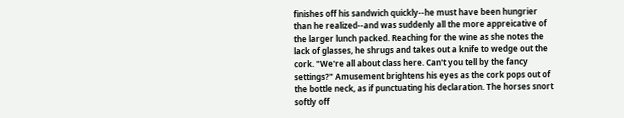finishes off his sandwich quickly--he must have been hungrier than he realized--and was suddenly all the more appreicative of the larger lunch packed. Reaching for the wine as she notes the lack of glasses, he shrugs and takes out a knife to wedge out the cork. "We're all about class here. Can't you tell by the fancy settings?" Amusement brightens his eyes as the cork pops out of the bottle neck, as if punctuating his declaration. The horses snort softly off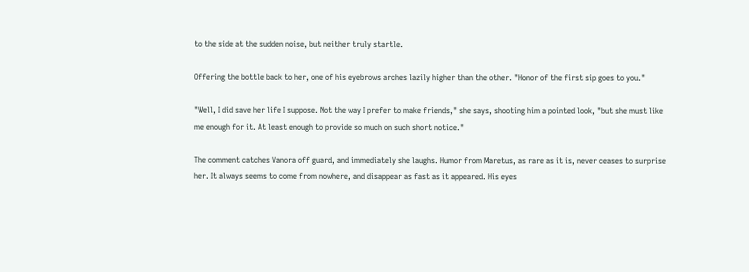to the side at the sudden noise, but neither truly startle.

Offering the bottle back to her, one of his eyebrows arches lazily higher than the other. "Honor of the first sip goes to you."

"Well, I did save her life I suppose. Not the way I prefer to make friends," she says, shooting him a pointed look, "but she must like me enough for it. At least enough to provide so much on such short notice."

The comment catches Vanora off guard, and immediately she laughs. Humor from Maretus, as rare as it is, never ceases to surprise her. It always seems to come from nowhere, and disappear as fast as it appeared. His eyes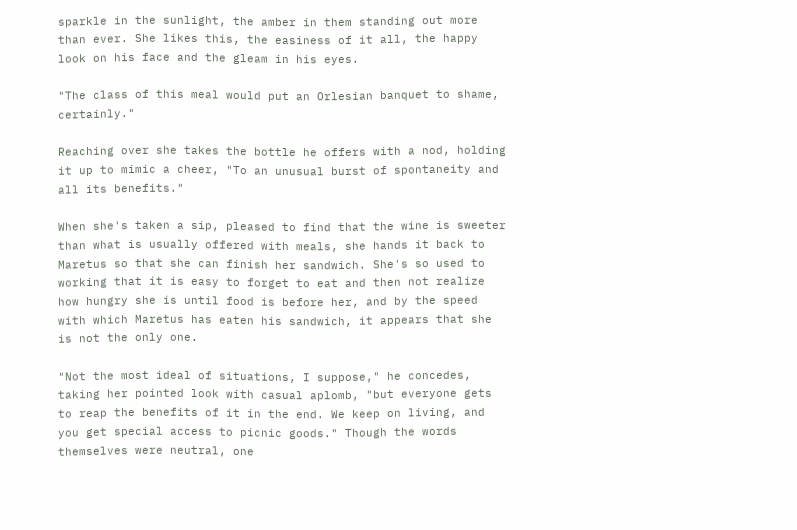sparkle in the sunlight, the amber in them standing out more than ever. She likes this, the easiness of it all, the happy look on his face and the gleam in his eyes.

"The class of this meal would put an Orlesian banquet to shame, certainly."

Reaching over she takes the bottle he offers with a nod, holding it up to mimic a cheer, "To an unusual burst of spontaneity and all its benefits."

When she's taken a sip, pleased to find that the wine is sweeter than what is usually offered with meals, she hands it back to Maretus so that she can finish her sandwich. She's so used to working that it is easy to forget to eat and then not realize how hungry she is until food is before her, and by the speed with which Maretus has eaten his sandwich, it appears that she is not the only one.

"Not the most ideal of situations, I suppose," he concedes, taking her pointed look with casual aplomb, "but everyone gets to reap the benefits of it in the end. We keep on living, and you get special access to picnic goods." Though the words themselves were neutral, one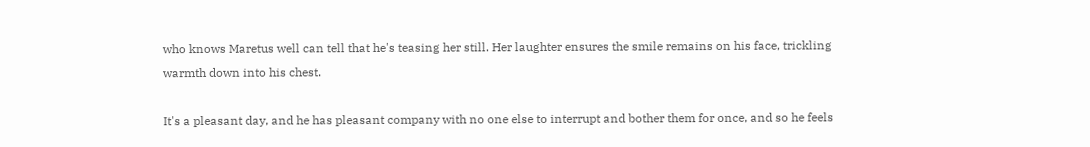who knows Maretus well can tell that he's teasing her still. Her laughter ensures the smile remains on his face, trickling warmth down into his chest.

It's a pleasant day, and he has pleasant company with no one else to interrupt and bother them for once, and so he feels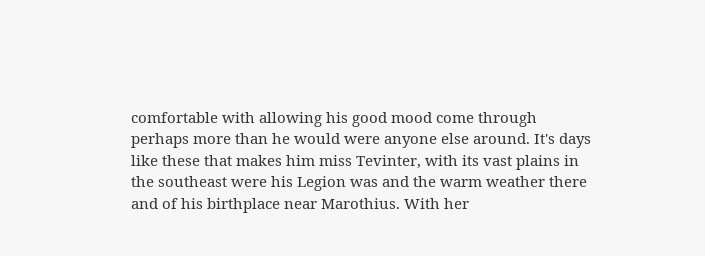comfortable with allowing his good mood come through perhaps more than he would were anyone else around. It's days like these that makes him miss Tevinter, with its vast plains in the southeast were his Legion was and the warm weather there and of his birthplace near Marothius. With her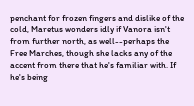penchant for frozen fingers and dislike of the cold, Maretus wonders idly if Vanora isn't from further north, as well--perhaps the Free Marches, though she lacks any of the accent from there that he's familiar with. If he's being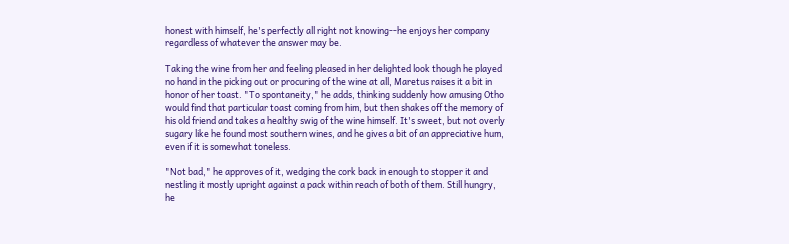honest with himself, he's perfectly all right not knowing--he enjoys her company regardless of whatever the answer may be.

Taking the wine from her and feeling pleased in her delighted look though he played no hand in the picking out or procuring of the wine at all, Maretus raises it a bit in honor of her toast. "To spontaneity," he adds, thinking suddenly how amusing Otho would find that particular toast coming from him, but then shakes off the memory of his old friend and takes a healthy swig of the wine himself. It's sweet, but not overly sugary like he found most southern wines, and he gives a bit of an appreciative hum, even if it is somewhat toneless.

"Not bad," he approves of it, wedging the cork back in enough to stopper it and nestling it mostly upright against a pack within reach of both of them. Still hungry, he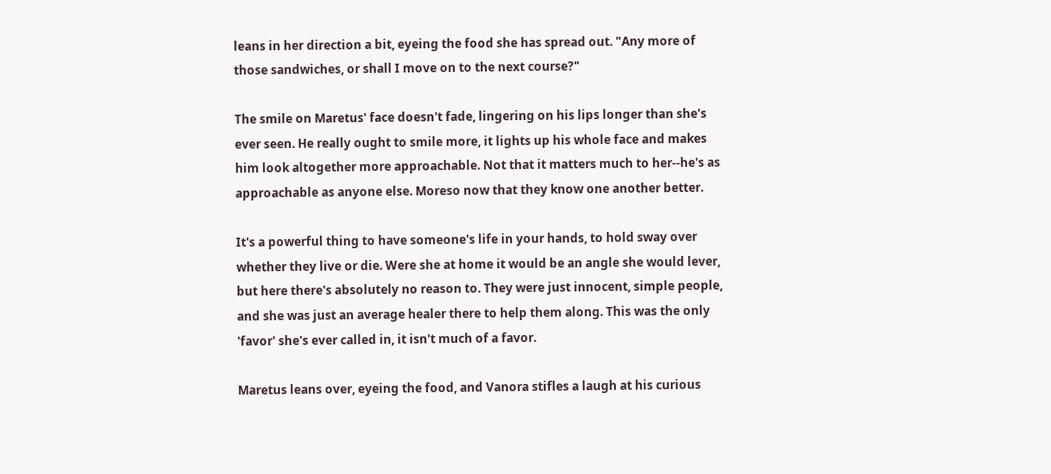leans in her direction a bit, eyeing the food she has spread out. "Any more of those sandwiches, or shall I move on to the next course?"

The smile on Maretus' face doesn't fade, lingering on his lips longer than she's ever seen. He really ought to smile more, it lights up his whole face and makes him look altogether more approachable. Not that it matters much to her--he's as approachable as anyone else. Moreso now that they know one another better.

It's a powerful thing to have someone's life in your hands, to hold sway over whether they live or die. Were she at home it would be an angle she would lever, but here there's absolutely no reason to. They were just innocent, simple people, and she was just an average healer there to help them along. This was the only 'favor' she's ever called in, it isn't much of a favor.

Maretus leans over, eyeing the food, and Vanora stifles a laugh at his curious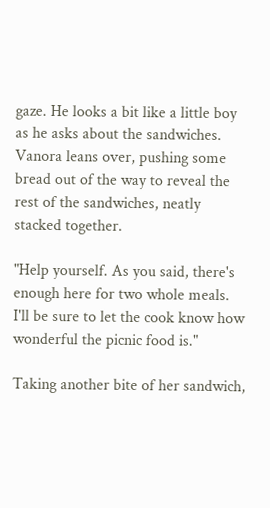gaze. He looks a bit like a little boy as he asks about the sandwiches. Vanora leans over, pushing some bread out of the way to reveal the rest of the sandwiches, neatly stacked together.

"Help yourself. As you said, there's enough here for two whole meals. I'll be sure to let the cook know how wonderful the picnic food is."

Taking another bite of her sandwich,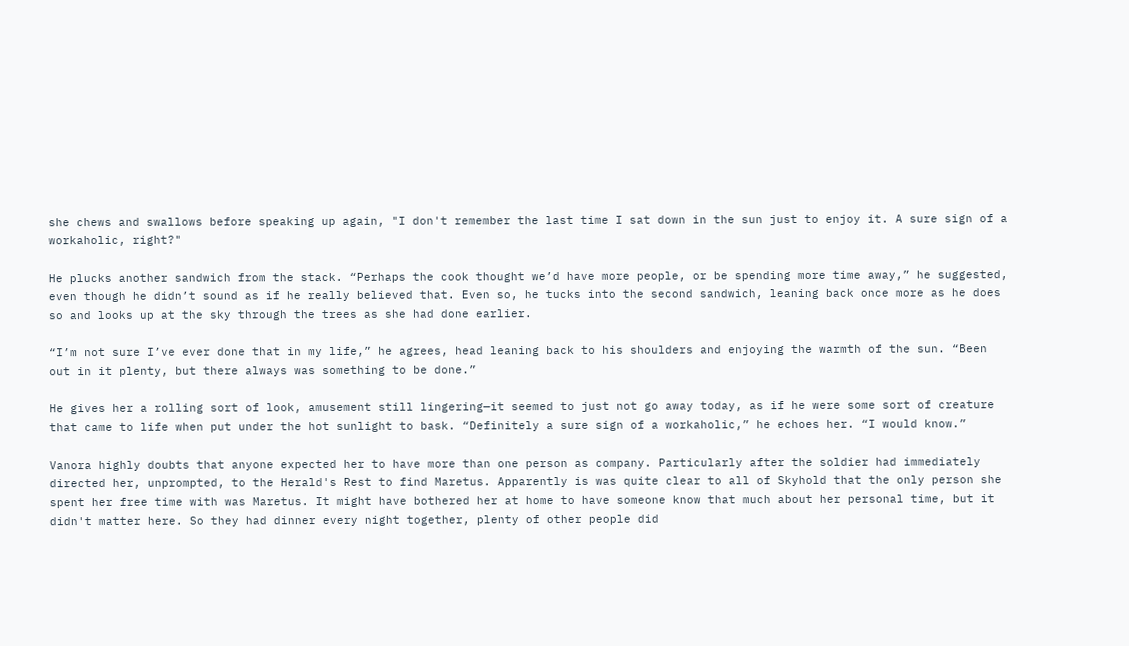she chews and swallows before speaking up again, "I don't remember the last time I sat down in the sun just to enjoy it. A sure sign of a workaholic, right?"

He plucks another sandwich from the stack. “Perhaps the cook thought we’d have more people, or be spending more time away,” he suggested, even though he didn’t sound as if he really believed that. Even so, he tucks into the second sandwich, leaning back once more as he does so and looks up at the sky through the trees as she had done earlier.

“I’m not sure I’ve ever done that in my life,” he agrees, head leaning back to his shoulders and enjoying the warmth of the sun. “Been out in it plenty, but there always was something to be done.”

He gives her a rolling sort of look, amusement still lingering—it seemed to just not go away today, as if he were some sort of creature that came to life when put under the hot sunlight to bask. “Definitely a sure sign of a workaholic,” he echoes her. “I would know.”

Vanora highly doubts that anyone expected her to have more than one person as company. Particularly after the soldier had immediately directed her, unprompted, to the Herald's Rest to find Maretus. Apparently is was quite clear to all of Skyhold that the only person she spent her free time with was Maretus. It might have bothered her at home to have someone know that much about her personal time, but it didn't matter here. So they had dinner every night together, plenty of other people did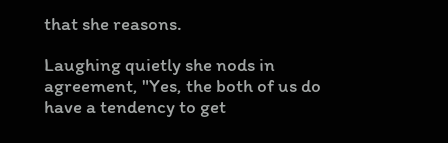that she reasons.

Laughing quietly she nods in agreement, "Yes, the both of us do have a tendency to get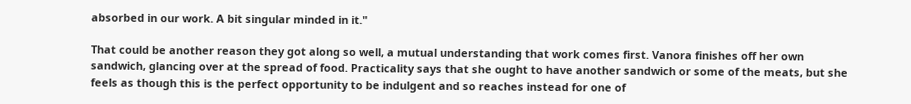absorbed in our work. A bit singular minded in it."

That could be another reason they got along so well, a mutual understanding that work comes first. Vanora finishes off her own sandwich, glancing over at the spread of food. Practicality says that she ought to have another sandwich or some of the meats, but she feels as though this is the perfect opportunity to be indulgent and so reaches instead for one of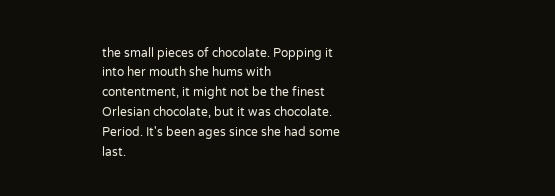the small pieces of chocolate. Popping it into her mouth she hums with contentment, it might not be the finest Orlesian chocolate, but it was chocolate. Period. It's been ages since she had some last.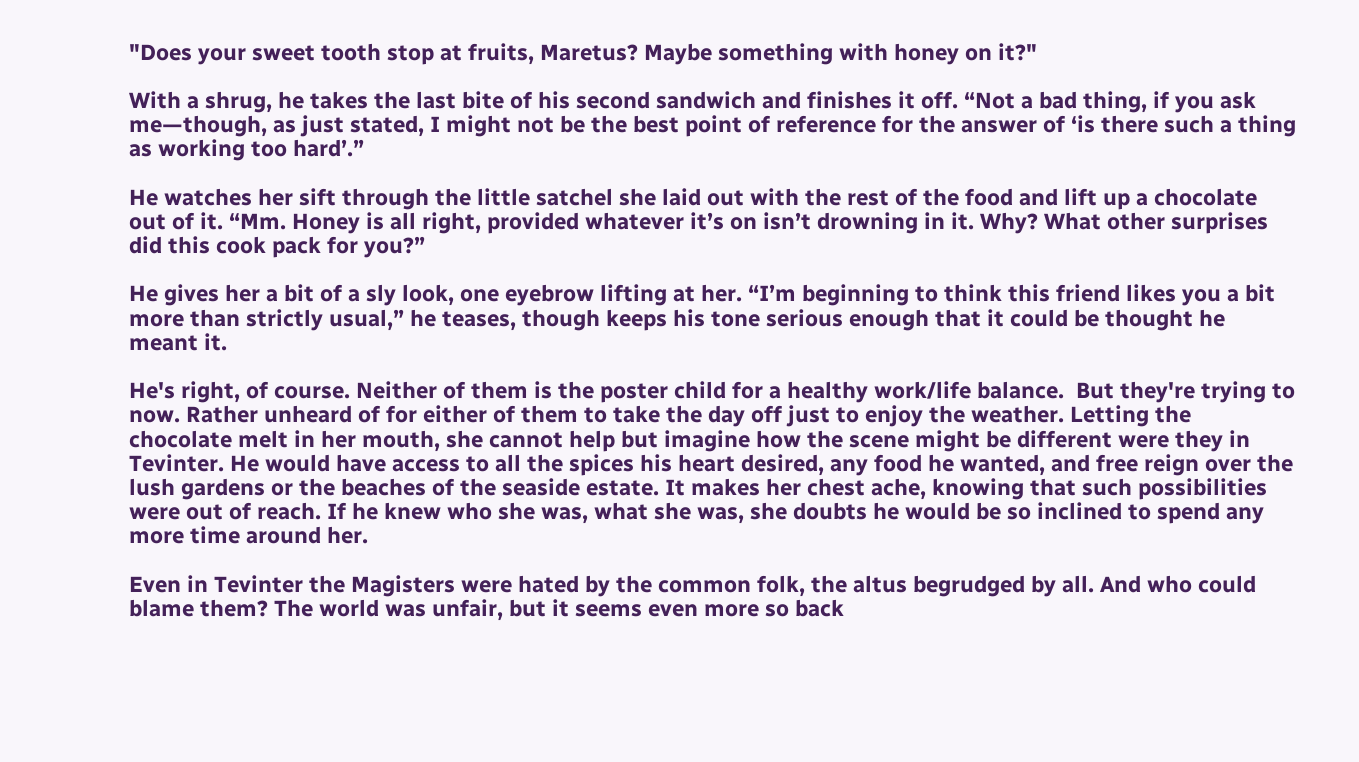"Does your sweet tooth stop at fruits, Maretus? Maybe something with honey on it?"

With a shrug, he takes the last bite of his second sandwich and finishes it off. “Not a bad thing, if you ask me—though, as just stated, I might not be the best point of reference for the answer of ‘is there such a thing as working too hard’.”

He watches her sift through the little satchel she laid out with the rest of the food and lift up a chocolate out of it. “Mm. Honey is all right, provided whatever it’s on isn’t drowning in it. Why? What other surprises did this cook pack for you?”

He gives her a bit of a sly look, one eyebrow lifting at her. “I’m beginning to think this friend likes you a bit more than strictly usual,” he teases, though keeps his tone serious enough that it could be thought he meant it.

He's right, of course. Neither of them is the poster child for a healthy work/life balance.  But they're trying to now. Rather unheard of for either of them to take the day off just to enjoy the weather. Letting the chocolate melt in her mouth, she cannot help but imagine how the scene might be different were they in Tevinter. He would have access to all the spices his heart desired, any food he wanted, and free reign over the lush gardens or the beaches of the seaside estate. It makes her chest ache, knowing that such possibilities were out of reach. If he knew who she was, what she was, she doubts he would be so inclined to spend any more time around her.

Even in Tevinter the Magisters were hated by the common folk, the altus begrudged by all. And who could blame them? The world was unfair, but it seems even more so back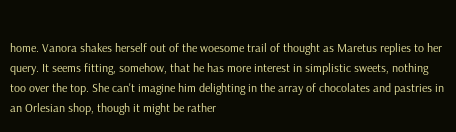home. Vanora shakes herself out of the woesome trail of thought as Maretus replies to her query. It seems fitting, somehow, that he has more interest in simplistic sweets, nothing too over the top. She can't imagine him delighting in the array of chocolates and pastries in an Orlesian shop, though it might be rather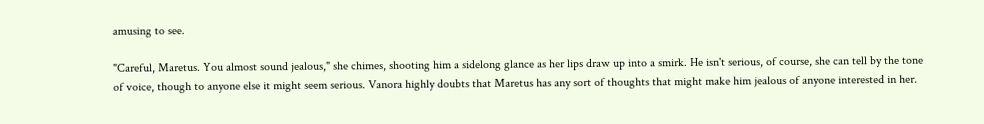amusing to see.

"Careful, Maretus. You almost sound jealous," she chimes, shooting him a sidelong glance as her lips draw up into a smirk. He isn't serious, of course, she can tell by the tone of voice, though to anyone else it might seem serious. Vanora highly doubts that Maretus has any sort of thoughts that might make him jealous of anyone interested in her.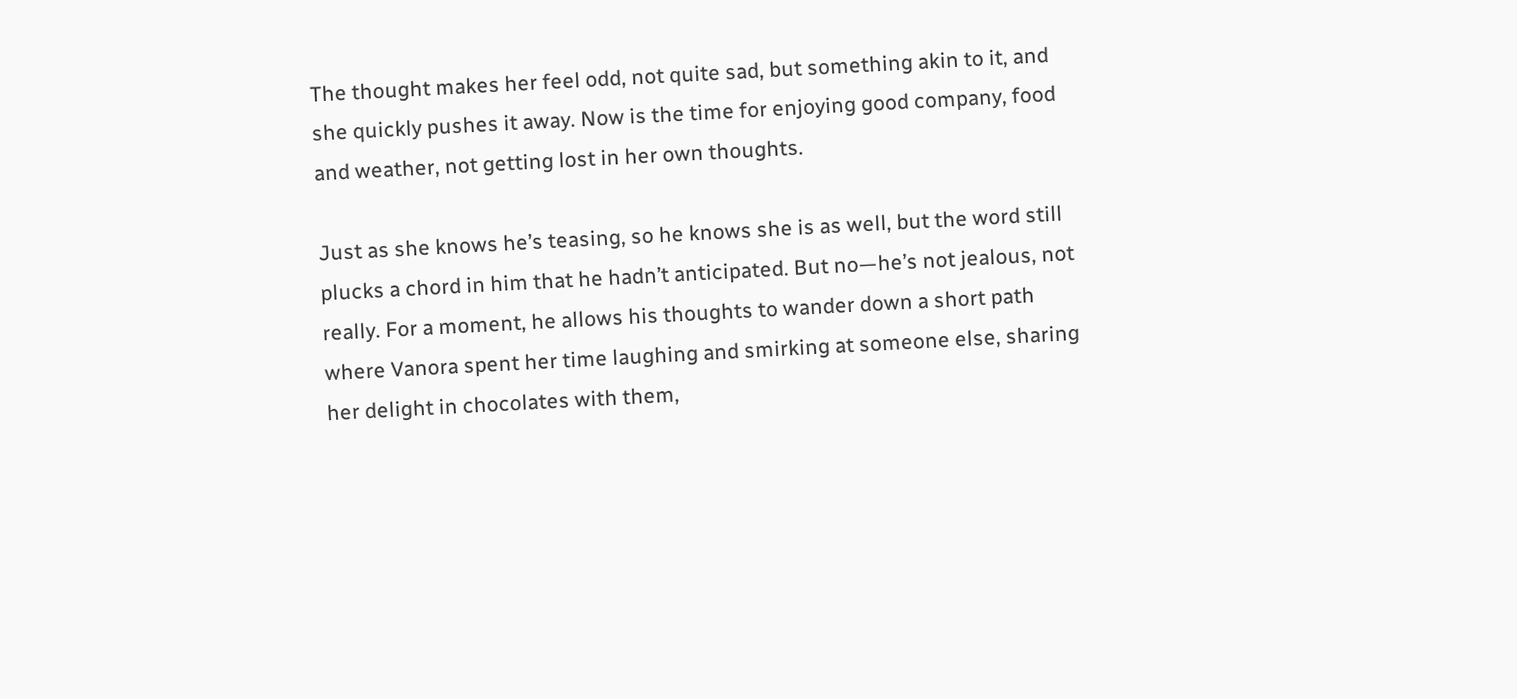The thought makes her feel odd, not quite sad, but something akin to it, and she quickly pushes it away. Now is the time for enjoying good company, food and weather, not getting lost in her own thoughts.

Just as she knows he’s teasing, so he knows she is as well, but the word still plucks a chord in him that he hadn’t anticipated. But no—he’s not jealous, not really. For a moment, he allows his thoughts to wander down a short path where Vanora spent her time laughing and smirking at someone else, sharing her delight in chocolates with them,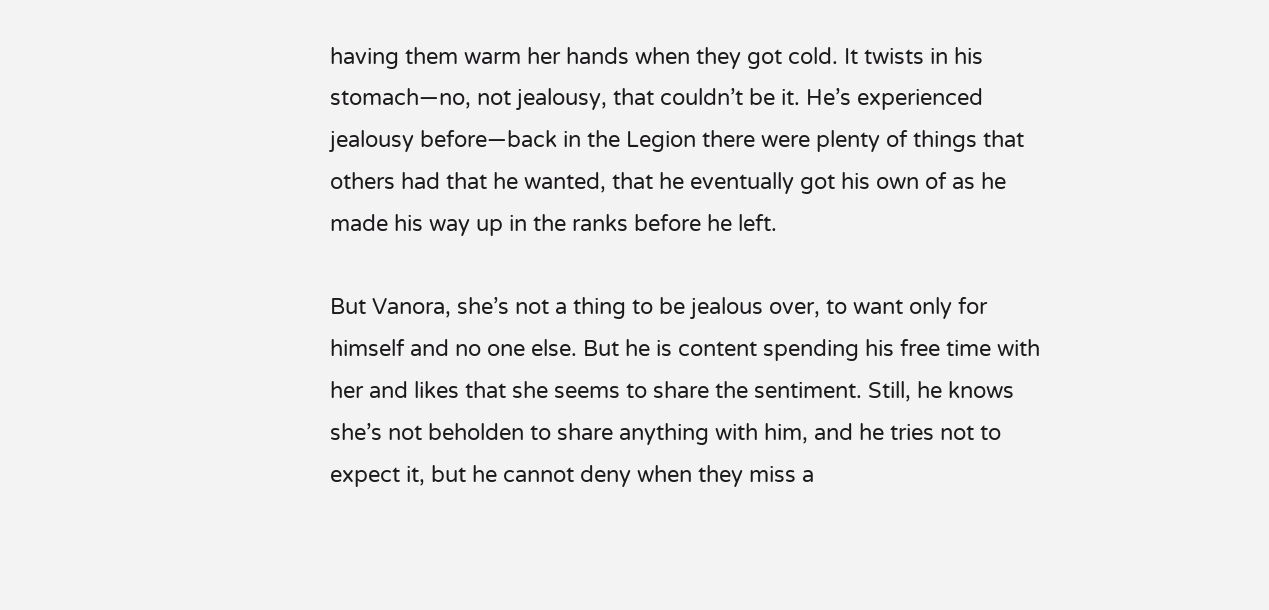having them warm her hands when they got cold. It twists in his stomach—no, not jealousy, that couldn’t be it. He’s experienced jealousy before—back in the Legion there were plenty of things that others had that he wanted, that he eventually got his own of as he made his way up in the ranks before he left.

But Vanora, she’s not a thing to be jealous over, to want only for himself and no one else. But he is content spending his free time with her and likes that she seems to share the sentiment. Still, he knows she’s not beholden to share anything with him, and he tries not to expect it, but he cannot deny when they miss a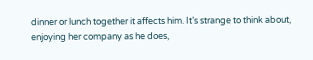dinner or lunch together it affects him. It’s strange to think about, enjoying her company as he does,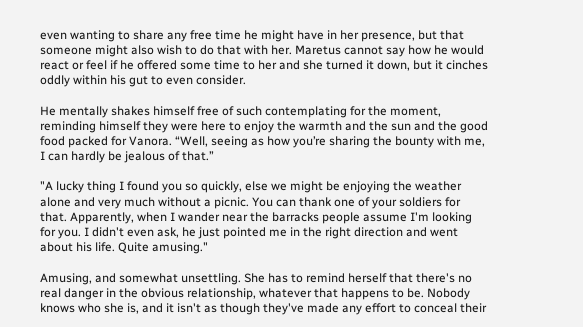even wanting to share any free time he might have in her presence, but that someone might also wish to do that with her. Maretus cannot say how he would react or feel if he offered some time to her and she turned it down, but it cinches oddly within his gut to even consider.

He mentally shakes himself free of such contemplating for the moment, reminding himself they were here to enjoy the warmth and the sun and the good food packed for Vanora. “Well, seeing as how you’re sharing the bounty with me, I can hardly be jealous of that.”

"A lucky thing I found you so quickly, else we might be enjoying the weather alone and very much without a picnic. You can thank one of your soldiers for that. Apparently, when I wander near the barracks people assume I'm looking for you. I didn't even ask, he just pointed me in the right direction and went about his life. Quite amusing."

Amusing, and somewhat unsettling. She has to remind herself that there's no real danger in the obvious relationship, whatever that happens to be. Nobody knows who she is, and it isn't as though they've made any effort to conceal their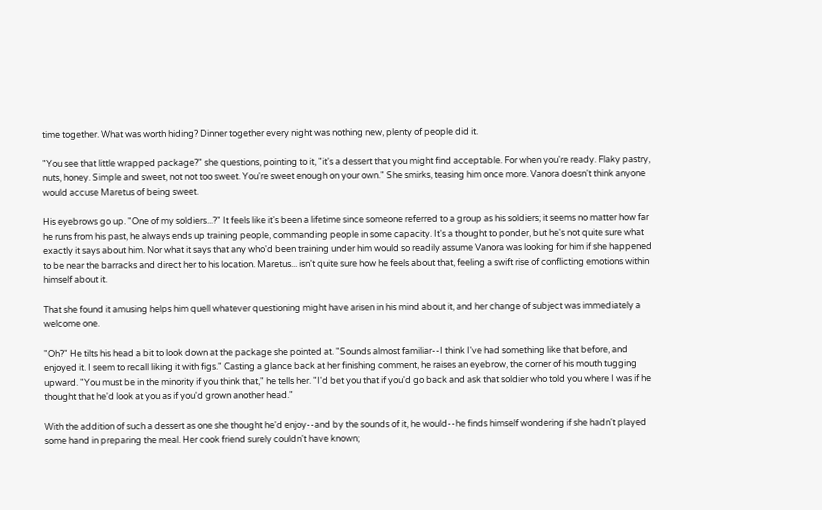time together. What was worth hiding? Dinner together every night was nothing new, plenty of people did it.

"You see that little wrapped package?" she questions, pointing to it, "it's a dessert that you might find acceptable. For when you're ready. Flaky pastry, nuts, honey. Simple and sweet, not not too sweet. You're sweet enough on your own." She smirks, teasing him once more. Vanora doesn't think anyone would accuse Maretus of being sweet.

His eyebrows go up. "One of my soldiers...?" It feels like it's been a lifetime since someone referred to a group as his soldiers; it seems no matter how far he runs from his past, he always ends up training people, commanding people in some capacity. It's a thought to ponder, but he's not quite sure what exactly it says about him. Nor what it says that any who'd been training under him would so readily assume Vanora was looking for him if she happened to be near the barracks and direct her to his location. Maretus... isn't quite sure how he feels about that, feeling a swift rise of conflicting emotions within himself about it.

That she found it amusing helps him quell whatever questioning might have arisen in his mind about it, and her change of subject was immediately a welcome one.

"Oh?" He tilts his head a bit to look down at the package she pointed at. "Sounds almost familiar--I think I've had something like that before, and enjoyed it. I seem to recall liking it with figs." Casting a glance back at her finishing comment, he raises an eyebrow, the corner of his mouth tugging upward. "You must be in the minority if you think that," he tells her. "I'd bet you that if you'd go back and ask that soldier who told you where I was if he thought that he'd look at you as if you'd grown another head."

With the addition of such a dessert as one she thought he'd enjoy--and by the sounds of it, he would--he finds himself wondering if she hadn't played some hand in preparing the meal. Her cook friend surely couldn't have known;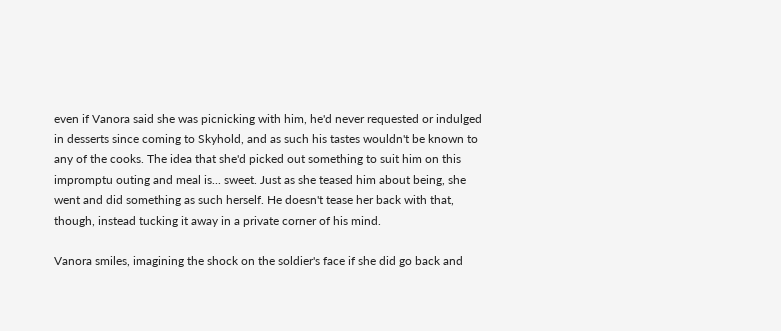even if Vanora said she was picnicking with him, he'd never requested or indulged in desserts since coming to Skyhold, and as such his tastes wouldn't be known to any of the cooks. The idea that she'd picked out something to suit him on this impromptu outing and meal is... sweet. Just as she teased him about being, she went and did something as such herself. He doesn't tease her back with that, though, instead tucking it away in a private corner of his mind.

Vanora smiles, imagining the shock on the soldier's face if she did go back and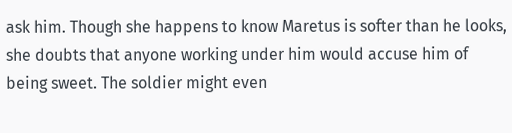ask him. Though she happens to know Maretus is softer than he looks, she doubts that anyone working under him would accuse him of being sweet. The soldier might even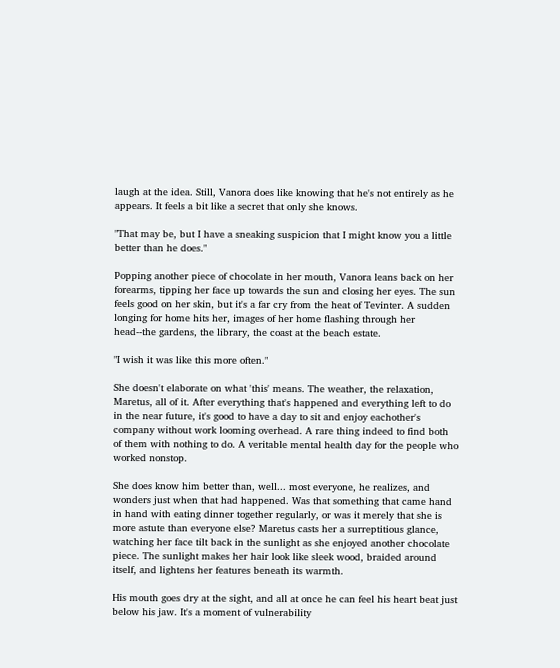laugh at the idea. Still, Vanora does like knowing that he's not entirely as he appears. It feels a bit like a secret that only she knows.

"That may be, but I have a sneaking suspicion that I might know you a little better than he does."

Popping another piece of chocolate in her mouth, Vanora leans back on her forearms, tipping her face up towards the sun and closing her eyes. The sun feels good on her skin, but it's a far cry from the heat of Tevinter. A sudden longing for home hits her, images of her home flashing through her head--the gardens, the library, the coast at the beach estate.

"I wish it was like this more often."

She doesn't elaborate on what 'this' means. The weather, the relaxation, Maretus, all of it. After everything that's happened and everything left to do in the near future, it's good to have a day to sit and enjoy eachother's company without work looming overhead. A rare thing indeed to find both of them with nothing to do. A veritable mental health day for the people who worked nonstop.

She does know him better than, well... most everyone, he realizes, and wonders just when that had happened. Was that something that came hand in hand with eating dinner together regularly, or was it merely that she is more astute than everyone else? Maretus casts her a surreptitious glance, watching her face tilt back in the sunlight as she enjoyed another chocolate piece. The sunlight makes her hair look like sleek wood, braided around itself, and lightens her features beneath its warmth.

His mouth goes dry at the sight, and all at once he can feel his heart beat just below his jaw. It's a moment of vulnerability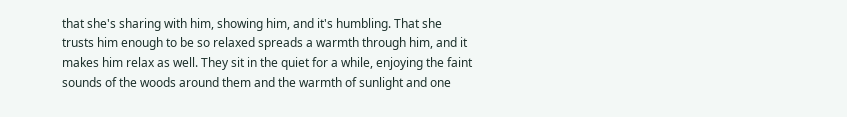that she's sharing with him, showing him, and it's humbling. That she trusts him enough to be so relaxed spreads a warmth through him, and it makes him relax as well. They sit in the quiet for a while, enjoying the faint sounds of the woods around them and the warmth of sunlight and one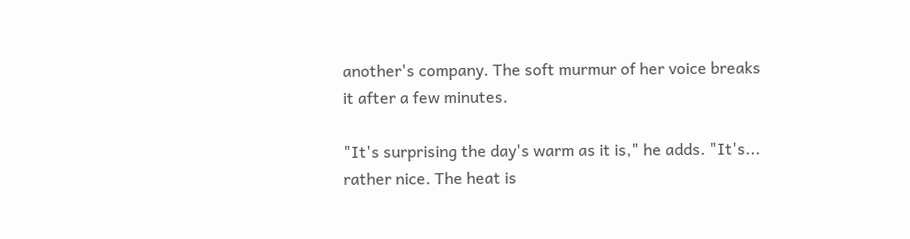another's company. The soft murmur of her voice breaks it after a few minutes.

"It's surprising the day's warm as it is," he adds. "It's... rather nice. The heat is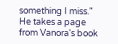something I miss." He takes a page from Vanora's book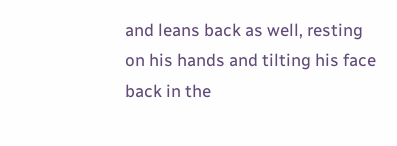and leans back as well, resting on his hands and tilting his face back in the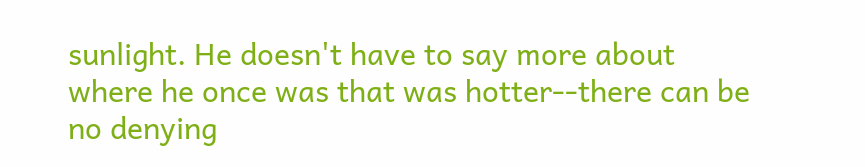sunlight. He doesn't have to say more about where he once was that was hotter--there can be no denying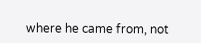where he came from, not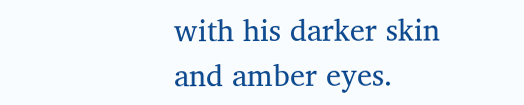with his darker skin and amber eyes.